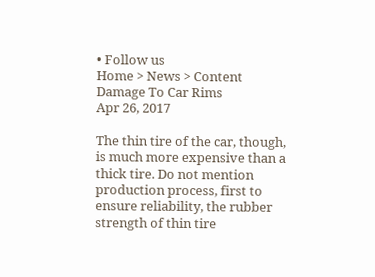• Follow us
Home > News > Content
Damage To Car Rims
Apr 26, 2017

The thin tire of the car, though, is much more expensive than a thick tire. Do not mention production process, first to ensure reliability, the rubber strength of thin tire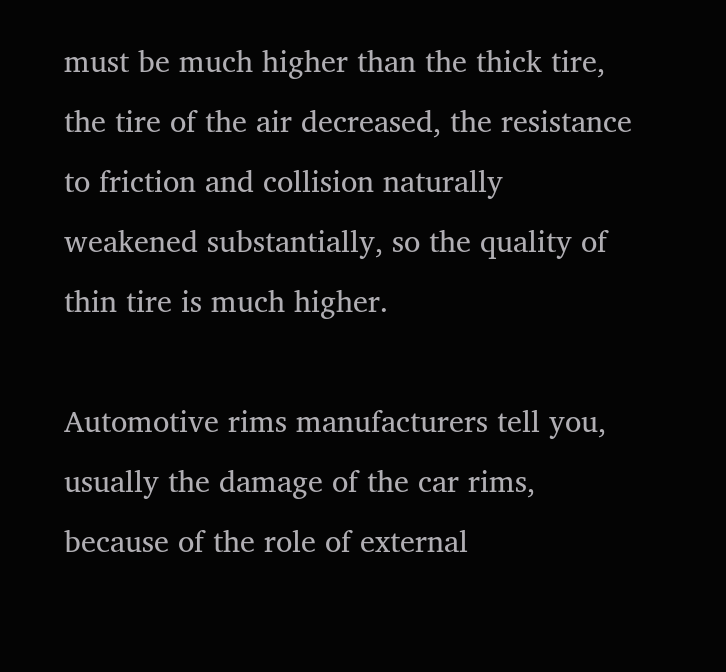must be much higher than the thick tire, the tire of the air decreased, the resistance to friction and collision naturally weakened substantially, so the quality of thin tire is much higher.

Automotive rims manufacturers tell you, usually the damage of the car rims, because of the role of external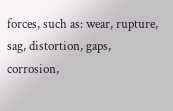forces, such as: wear, rupture, sag, distortion, gaps, corrosion,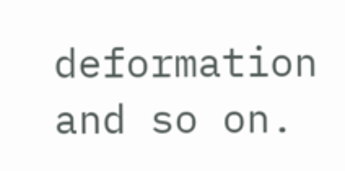deformation and so on.